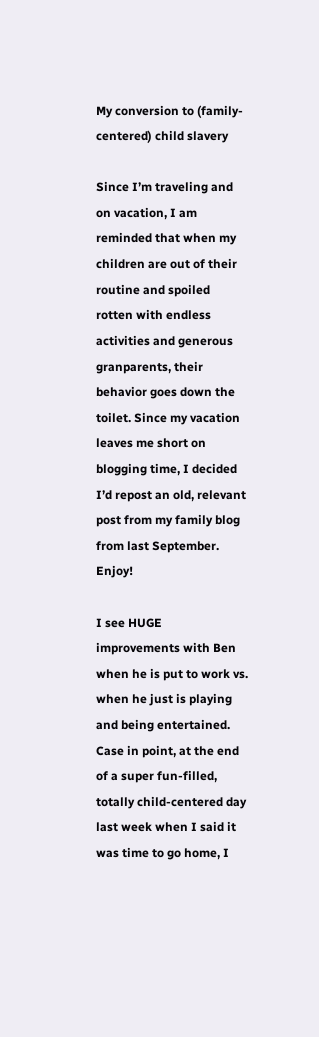My conversion to (family-centered) child slavery

Since I’m traveling and on vacation, I am reminded that when my children are out of their routine and spoiled rotten with endless activities and generous granparents, their behavior goes down the toilet. Since my vacation leaves me short on blogging time, I decided I’d repost an old, relevant post from my family blog from last September. Enjoy!

I see HUGE improvements with Ben when he is put to work vs. when he just is playing and being entertained. Case in point, at the end of a super fun-filled, totally child-centered day last week when I said it was time to go home, I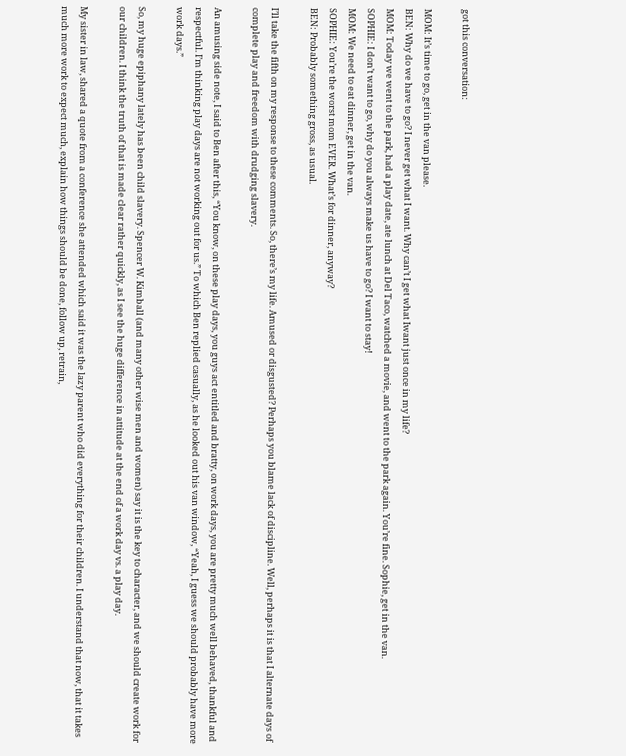got this conversation:

MOM: It’s time to go, get in the van please.
BEN: Why do we have to go? I never get what I want. Why can’t I get what Iwant just once in my life?
MOM: Today we went to the park, had a play date, ate lunch at Del Taco, watched a movie, and went to the park again. You’re fine. Sophie, get in the van.
SOPHIE: I don’t want to go, why do you always make us have to go? I want to stay!
MOM: We need to eat dinner, get in the van.
SOPHIE: You’re the worst mom EVER. What’s for dinner, anyway?
BEN: Probably something gross, as usual.

I’ll take the fifth on my response to these comments. So, there’s my life. Amused or disgusted? Perhaps you blame lack of discipline. Well, perhaps it is that I alternate days of complete play and freedom with drudging slavery.

An amusing side note, I said to Ben after this, “You know, on these play days, you guys act entitled and bratty, on work days, you are pretty much well behaved, thankful and respectful. I’m thinking play days are not working out for us.” To which Ben replied casually, as he looked out his van window, “Yeah, I guess we should probably have more work days.”

So, my huge epiphany lately has been child slavery. Spencer W. Kimball (and many other wise men and women) say it is the key to character, and we should create work for our children. I think the truth of that is made clear rather quickly, as I see the huge difference in attitude at the end of a work day vs. a play day.

My sister in law, shared a quote from a conference she attended which said it was the lazy parent who did everything for their children. I understand that now, that it takes much more work to expect much, explain how things should be done, follow up, retrain,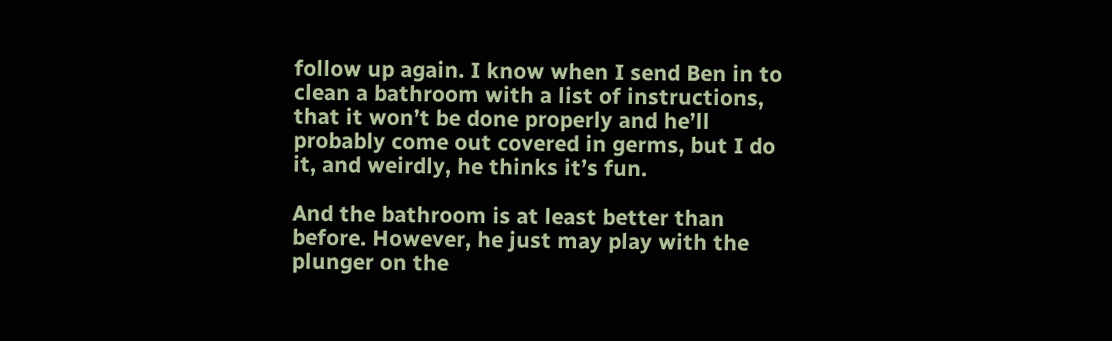follow up again. I know when I send Ben in to clean a bathroom with a list of instructions, that it won’t be done properly and he’ll probably come out covered in germs, but I do it, and weirdly, he thinks it’s fun.

And the bathroom is at least better than before. However, he just may play with the plunger on the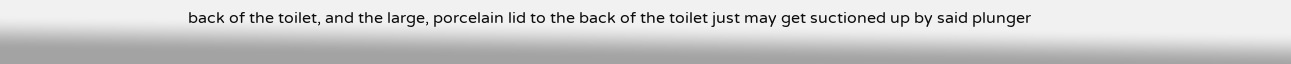back of the toilet, and the large, porcelain lid to the back of the toilet just may get suctioned up by said plunger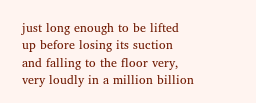just long enough to be lifted up before losing its suction and falling to the floor very, very loudly in a million billion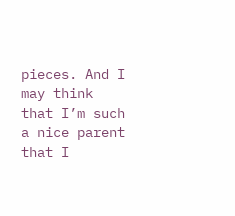pieces. And I may think that I’m such a nice parent that I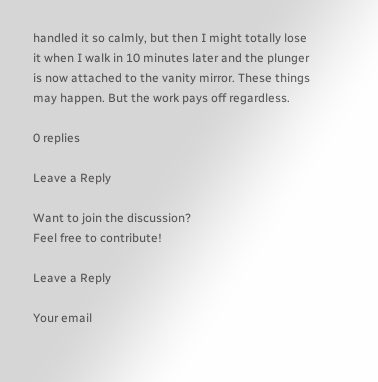handled it so calmly, but then I might totally lose it when I walk in 10 minutes later and the plunger is now attached to the vanity mirror. These things may happen. But the work pays off regardless.

0 replies

Leave a Reply

Want to join the discussion?
Feel free to contribute!

Leave a Reply

Your email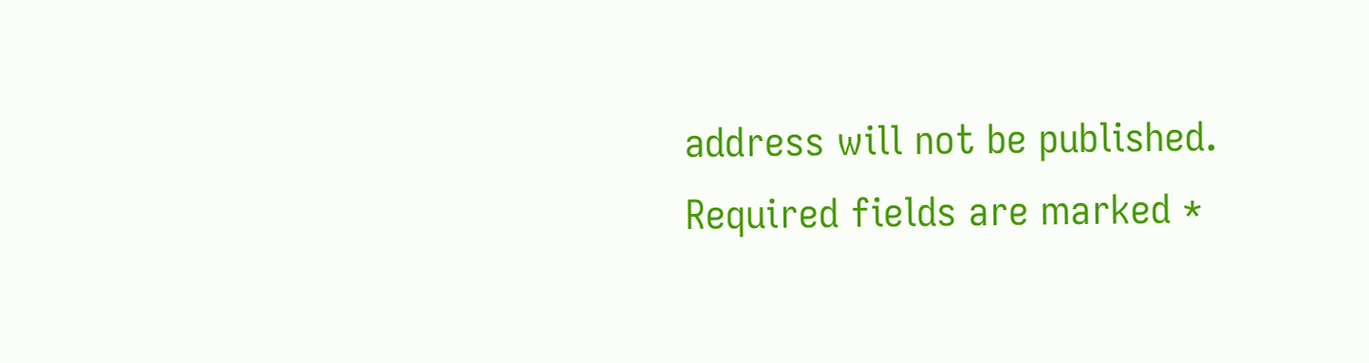address will not be published. Required fields are marked *